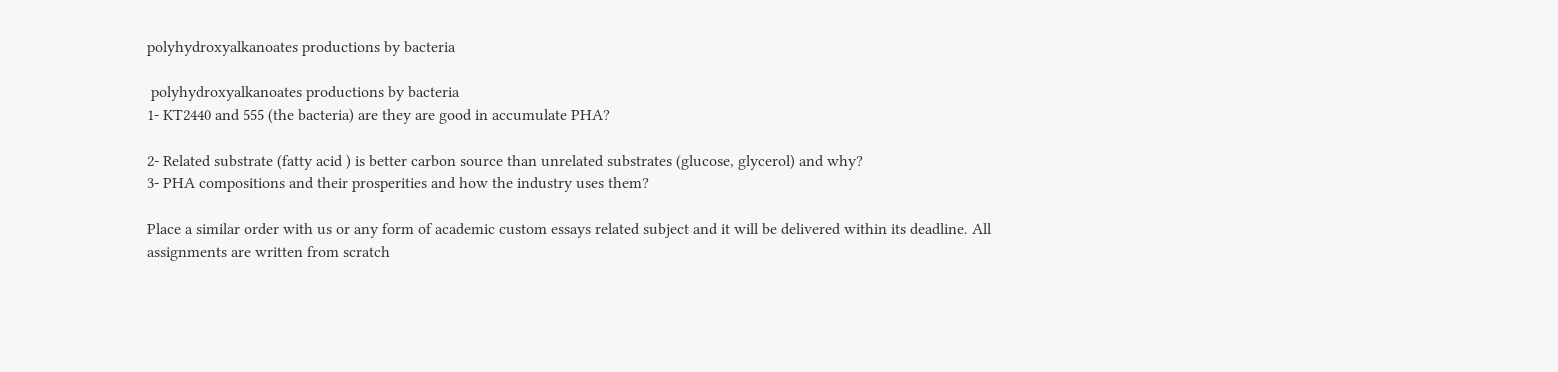polyhydroxyalkanoates productions by bacteria

 polyhydroxyalkanoates productions by bacteria
1- KT2440 and 555 (the bacteria) are they are good in accumulate PHA?

2- Related substrate (fatty acid ) is better carbon source than unrelated substrates (glucose, glycerol) and why?
3- PHA compositions and their prosperities and how the industry uses them?

Place a similar order with us or any form of academic custom essays related subject and it will be delivered within its deadline. All assignments are written from scratch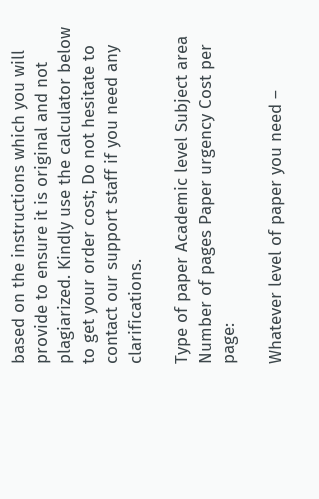based on the instructions which you will provide to ensure it is original and not plagiarized. Kindly use the calculator below to get your order cost; Do not hesitate to contact our support staff if you need any clarifications.

Type of paper Academic level Subject area
Number of pages Paper urgency Cost per page:

Whatever level of paper you need –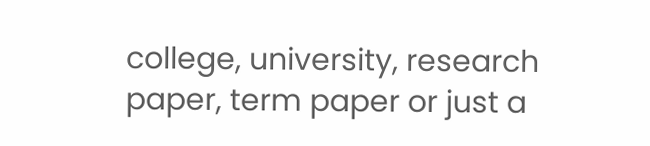college, university, research paper, term paper or just a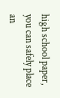high school paper, you can safely place an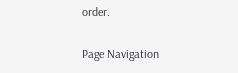order.

Page Navigation